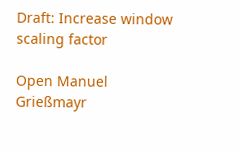Draft: Increase window scaling factor

Open Manuel Grießmayr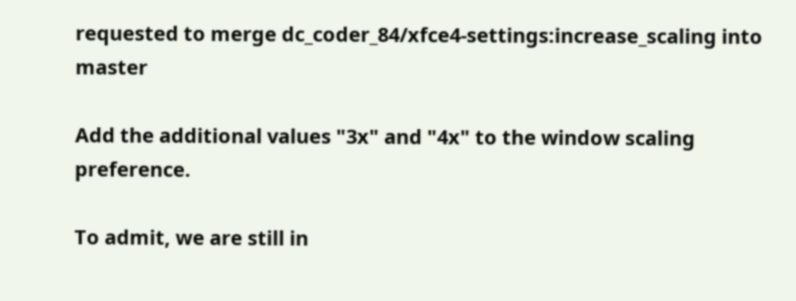requested to merge dc_coder_84/xfce4-settings:increase_scaling into master

Add the additional values "3x" and "4x" to the window scaling preference.

To admit, we are still in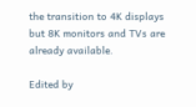the transition to 4K displays but 8K monitors and TVs are already available.

Edited by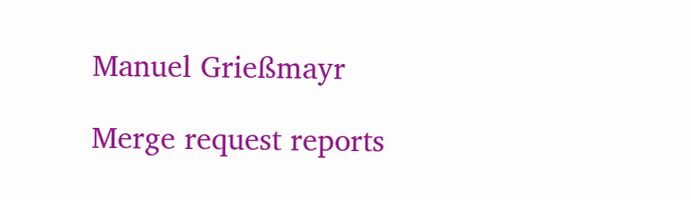Manuel Grießmayr

Merge request reports